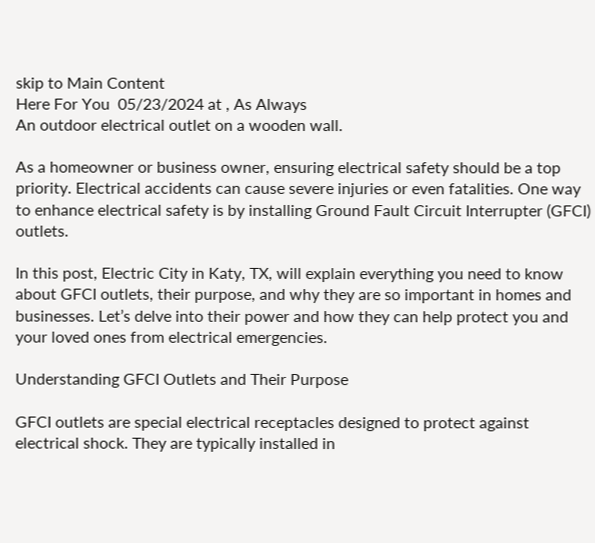skip to Main Content
Here For You  05/23/2024 at , As Always
An outdoor electrical outlet on a wooden wall.

As a homeowner or business owner, ensuring electrical safety should be a top priority. Electrical accidents can cause severe injuries or even fatalities. One way to enhance electrical safety is by installing Ground Fault Circuit Interrupter (GFCI) outlets.

In this post, Electric City in Katy, TX, will explain everything you need to know about GFCI outlets, their purpose, and why they are so important in homes and businesses. Let’s delve into their power and how they can help protect you and your loved ones from electrical emergencies.

Understanding GFCI Outlets and Their Purpose

GFCI outlets are special electrical receptacles designed to protect against electrical shock. They are typically installed in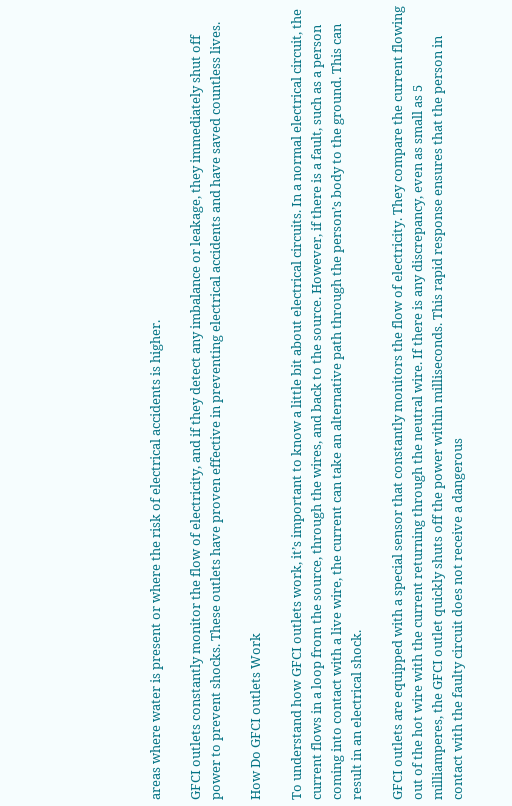areas where water is present or where the risk of electrical accidents is higher.

GFCI outlets constantly monitor the flow of electricity, and if they detect any imbalance or leakage, they immediately shut off power to prevent shocks. These outlets have proven effective in preventing electrical accidents and have saved countless lives.

How Do GFCI outlets Work

To understand how GFCI outlets work, it’s important to know a little bit about electrical circuits. In a normal electrical circuit, the current flows in a loop from the source, through the wires, and back to the source. However, if there is a fault, such as a person coming into contact with a live wire, the current can take an alternative path through the person’s body to the ground. This can result in an electrical shock.

GFCI outlets are equipped with a special sensor that constantly monitors the flow of electricity. They compare the current flowing out of the hot wire with the current returning through the neutral wire. If there is any discrepancy, even as small as 5 milliamperes, the GFCI outlet quickly shuts off the power within milliseconds. This rapid response ensures that the person in contact with the faulty circuit does not receive a dangerous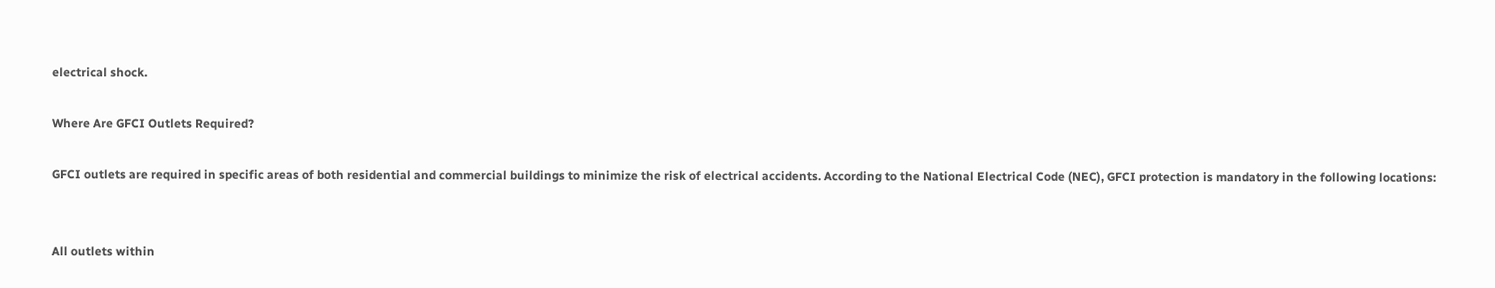electrical shock.

Where Are GFCI Outlets Required?

GFCI outlets are required in specific areas of both residential and commercial buildings to minimize the risk of electrical accidents. According to the National Electrical Code (NEC), GFCI protection is mandatory in the following locations:


All outlets within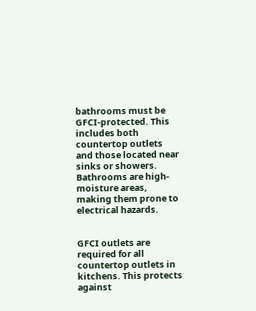bathrooms must be GFCI-protected. This includes both countertop outlets and those located near sinks or showers. Bathrooms are high-moisture areas, making them prone to electrical hazards.


GFCI outlets are required for all countertop outlets in kitchens. This protects against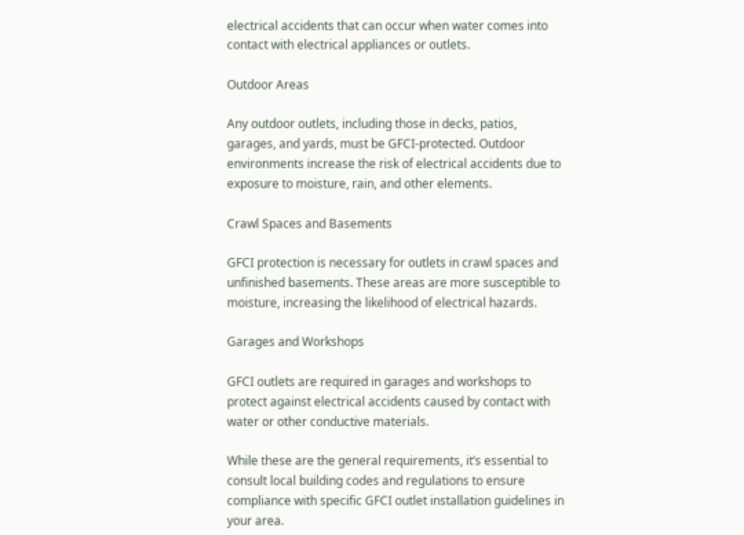electrical accidents that can occur when water comes into contact with electrical appliances or outlets.

Outdoor Areas

Any outdoor outlets, including those in decks, patios, garages, and yards, must be GFCI-protected. Outdoor environments increase the risk of electrical accidents due to exposure to moisture, rain, and other elements.

Crawl Spaces and Basements

GFCI protection is necessary for outlets in crawl spaces and unfinished basements. These areas are more susceptible to moisture, increasing the likelihood of electrical hazards.

Garages and Workshops

GFCI outlets are required in garages and workshops to protect against electrical accidents caused by contact with water or other conductive materials.

While these are the general requirements, it’s essential to consult local building codes and regulations to ensure compliance with specific GFCI outlet installation guidelines in your area.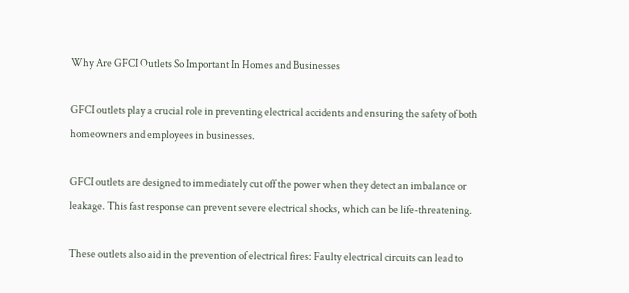Why Are GFCI Outlets So Important In Homes and Businesses

GFCI outlets play a crucial role in preventing electrical accidents and ensuring the safety of both homeowners and employees in businesses.

GFCI outlets are designed to immediately cut off the power when they detect an imbalance or leakage. This fast response can prevent severe electrical shocks, which can be life-threatening.

These outlets also aid in the prevention of electrical fires: Faulty electrical circuits can lead to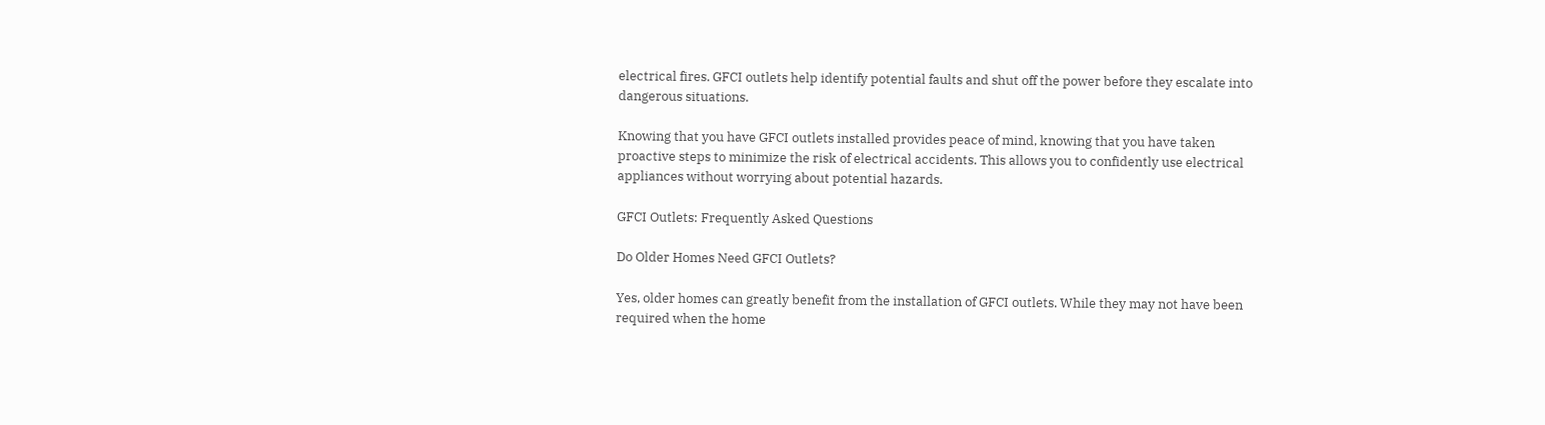electrical fires. GFCI outlets help identify potential faults and shut off the power before they escalate into dangerous situations.

Knowing that you have GFCI outlets installed provides peace of mind, knowing that you have taken proactive steps to minimize the risk of electrical accidents. This allows you to confidently use electrical appliances without worrying about potential hazards.

GFCI Outlets: Frequently Asked Questions

Do Older Homes Need GFCI Outlets?

Yes, older homes can greatly benefit from the installation of GFCI outlets. While they may not have been required when the home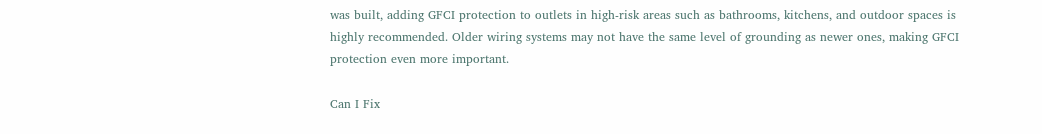was built, adding GFCI protection to outlets in high-risk areas such as bathrooms, kitchens, and outdoor spaces is highly recommended. Older wiring systems may not have the same level of grounding as newer ones, making GFCI protection even more important.

Can I Fix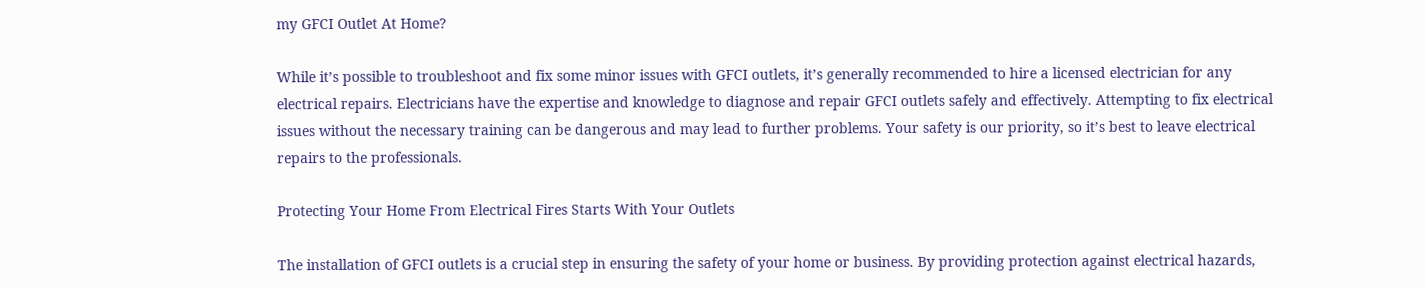my GFCI Outlet At Home?

While it’s possible to troubleshoot and fix some minor issues with GFCI outlets, it’s generally recommended to hire a licensed electrician for any electrical repairs. Electricians have the expertise and knowledge to diagnose and repair GFCI outlets safely and effectively. Attempting to fix electrical issues without the necessary training can be dangerous and may lead to further problems. Your safety is our priority, so it’s best to leave electrical repairs to the professionals.

Protecting Your Home From Electrical Fires Starts With Your Outlets

The installation of GFCI outlets is a crucial step in ensuring the safety of your home or business. By providing protection against electrical hazards,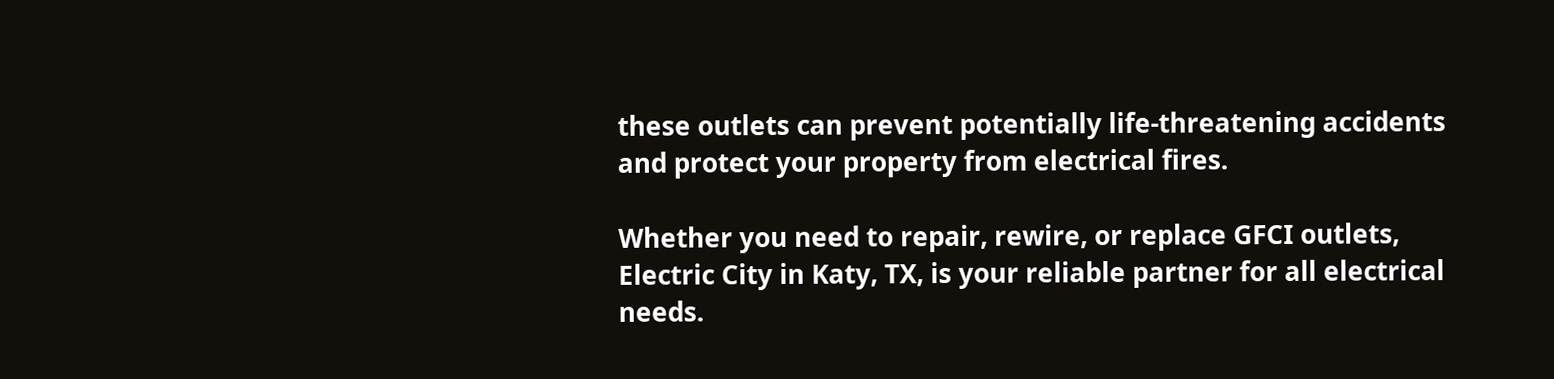these outlets can prevent potentially life-threatening accidents and protect your property from electrical fires.

Whether you need to repair, rewire, or replace GFCI outlets, Electric City in Katy, TX, is your reliable partner for all electrical needs.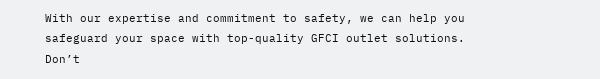With our expertise and commitment to safety, we can help you safeguard your space with top-quality GFCI outlet solutions. Don’t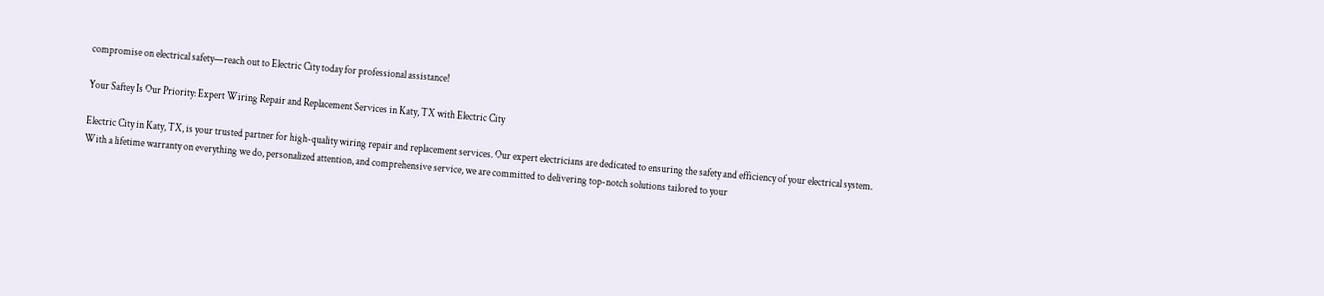compromise on electrical safety—reach out to Electric City today for professional assistance!

Your Saftey Is Our Priority: Expert Wiring Repair and Replacement Services in Katy, TX with Electric City

Electric City in Katy, TX, is your trusted partner for high-quality wiring repair and replacement services. Our expert electricians are dedicated to ensuring the safety and efficiency of your electrical system. With a lifetime warranty on everything we do, personalized attention, and comprehensive service, we are committed to delivering top-notch solutions tailored to your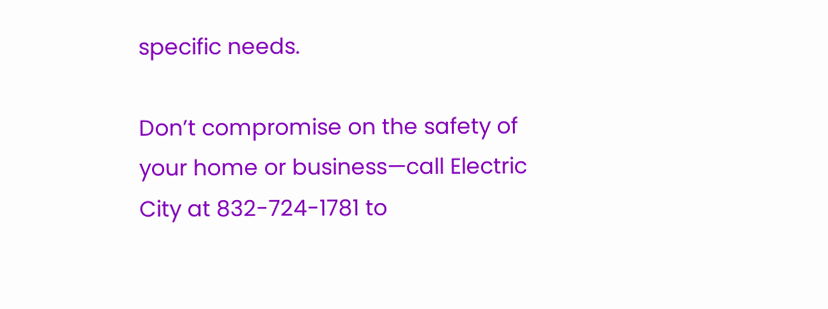specific needs.

Don’t compromise on the safety of your home or business—call Electric City at 832-724-1781 to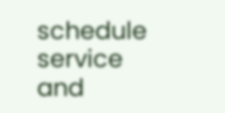schedule service and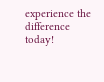experience the difference today!